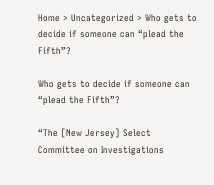Home > Uncategorized > Who gets to decide if someone can “plead the Fifth”?

Who gets to decide if someone can “plead the Fifth”?

“The [New Jersey] Select Committee on Investigations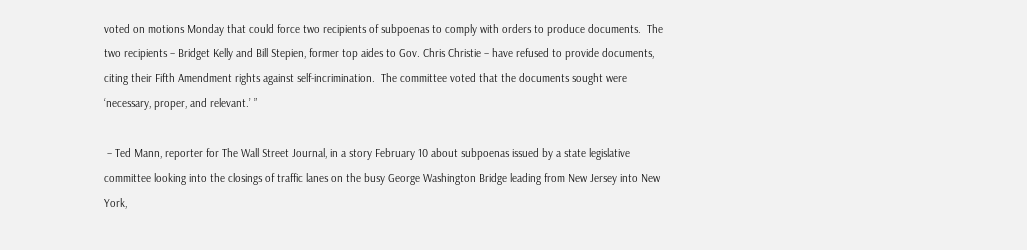voted on motions Monday that could force two recipients of subpoenas to comply with orders to produce documents.  The two recipients – Bridget Kelly and Bill Stepien, former top aides to Gov. Chris Christie – have refused to provide documents, citing their Fifth Amendment rights against self-incrimination.  The committee voted that the documents sought were ‘necessary, proper, and relevant.’ ”

 – Ted Mann, reporter for The Wall Street Journal, in a story February 10 about subpoenas issued by a state legislative committee looking into the closings of traffic lanes on the busy George Washington Bridge leading from New Jersey into New York,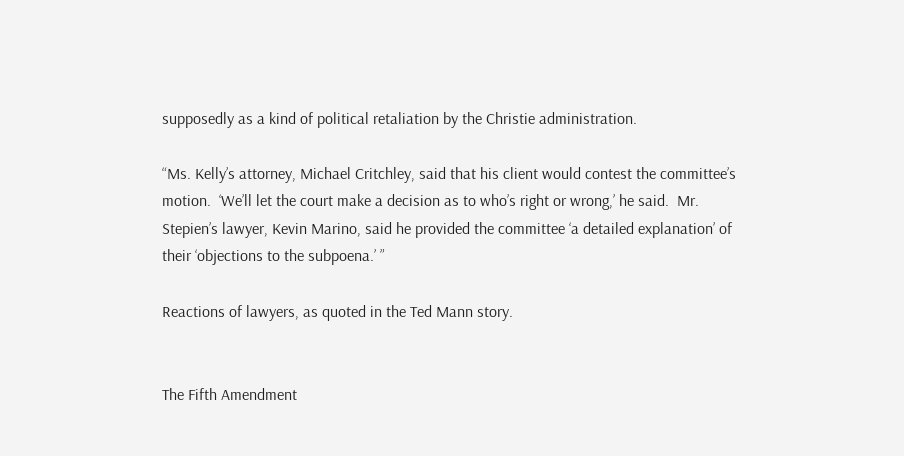supposedly as a kind of political retaliation by the Christie administration.

“Ms. Kelly’s attorney, Michael Critchley, said that his client would contest the committee’s motion.  ‘We’ll let the court make a decision as to who’s right or wrong,’ he said.  Mr. Stepien’s lawyer, Kevin Marino, said he provided the committee ‘a detailed explanation’ of their ‘objections to the subpoena.’ ”

Reactions of lawyers, as quoted in the Ted Mann story.


The Fifth Amendment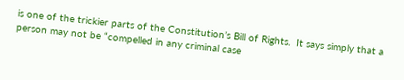is one of the trickier parts of the Constitution’s Bill of Rights.  It says simply that a person may not be “compelled in any criminal case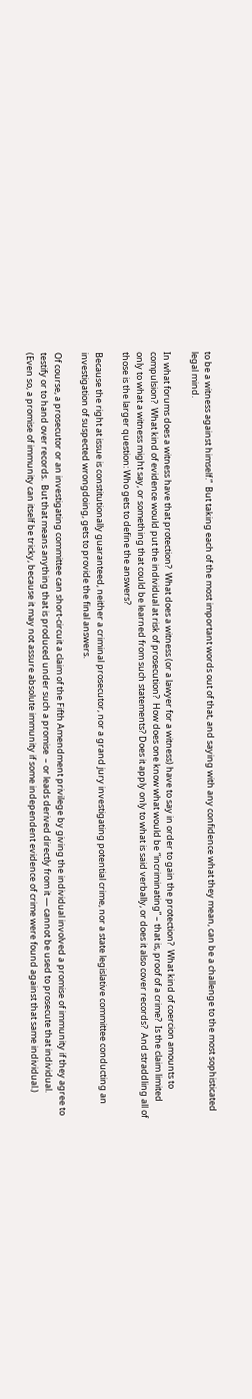to be a witness against himself.”  But taking each of the most important words out of that, and saying with any confidence what they mean, can be a challenge to the most sophisticated legal mind.

In what forums does a witness have that protection?  What does a witness (or a lawyer for a witness) have to say in order to gain the protection?  What kind of coercion amounts to compulsion?  What kind of evidence would put the individual at risk of prosecution?  How does one know what would be “incriminating” – that is, proof of a crime?  Is the claim limited only to what a witness might say, or something that could be learned from such statements? Does it apply only to what is said verbally, or does it also cover records?  And straddling all of those is the larger question: Who gets to define the answers?

Because the right at issue is constitutionally guaranteed, neither a criminal prosecutor, nor a grand jury investigating potential crime, nor a state legislative committee conducting an investigation of suspected wrongdoing, gets to provide the final answers.

Of course, a prosecutor or an investigating committee can short-circuit a claim of the Fifth Amendment privilege by giving the individual involved a promise of immunity if they agree to testify or to hand over records.  But that means anything that is produced under such a promise  – or leads derived directly from it — cannot be used to prosecute that individual.  (Even so, a promise of immunity can itself be tricky, because it may not assure absolute immunity if some independent evidence of crime were found against that same individual.)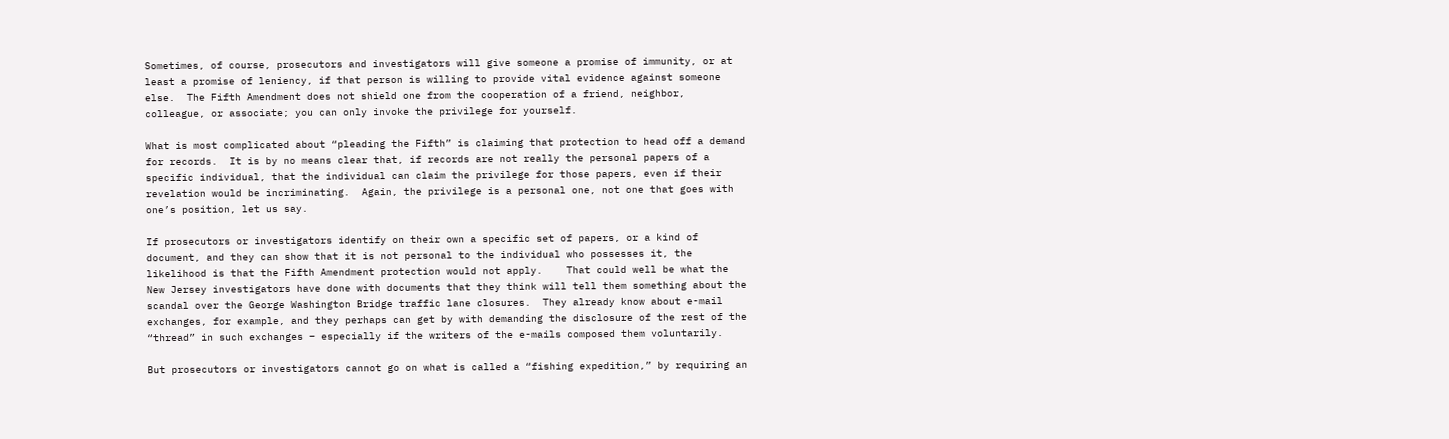Sometimes, of course, prosecutors and investigators will give someone a promise of immunity, or at least a promise of leniency, if that person is willing to provide vital evidence against someone else.  The Fifth Amendment does not shield one from the cooperation of a friend, neighbor, colleague, or associate; you can only invoke the privilege for yourself.

What is most complicated about “pleading the Fifth” is claiming that protection to head off a demand for records.  It is by no means clear that, if records are not really the personal papers of a specific individual, that the individual can claim the privilege for those papers, even if their revelation would be incriminating.  Again, the privilege is a personal one, not one that goes with one’s position, let us say.

If prosecutors or investigators identify on their own a specific set of papers, or a kind of document, and they can show that it is not personal to the individual who possesses it, the likelihood is that the Fifth Amendment protection would not apply.    That could well be what the New Jersey investigators have done with documents that they think will tell them something about the scandal over the George Washington Bridge traffic lane closures.  They already know about e-mail exchanges, for example, and they perhaps can get by with demanding the disclosure of the rest of the “thread” in such exchanges – especially if the writers of the e-mails composed them voluntarily.

But prosecutors or investigators cannot go on what is called a “fishing expedition,” by requiring an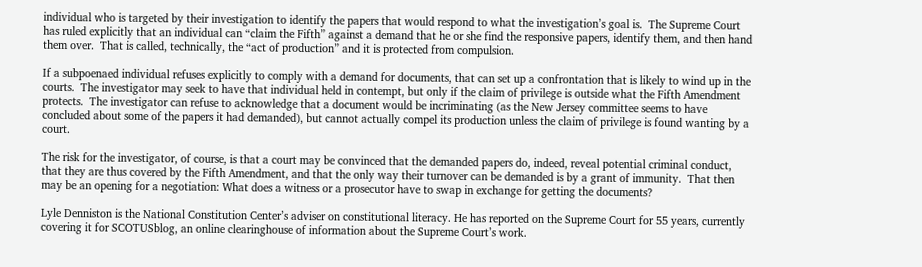individual who is targeted by their investigation to identify the papers that would respond to what the investigation’s goal is.  The Supreme Court has ruled explicitly that an individual can “claim the Fifth” against a demand that he or she find the responsive papers, identify them, and then hand them over.  That is called, technically, the “act of production” and it is protected from compulsion.

If a subpoenaed individual refuses explicitly to comply with a demand for documents, that can set up a confrontation that is likely to wind up in the courts.  The investigator may seek to have that individual held in contempt, but only if the claim of privilege is outside what the Fifth Amendment protects.  The investigator can refuse to acknowledge that a document would be incriminating (as the New Jersey committee seems to have concluded about some of the papers it had demanded), but cannot actually compel its production unless the claim of privilege is found wanting by a court.

The risk for the investigator, of course, is that a court may be convinced that the demanded papers do, indeed, reveal potential criminal conduct, that they are thus covered by the Fifth Amendment, and that the only way their turnover can be demanded is by a grant of immunity.  That then may be an opening for a negotiation: What does a witness or a prosecutor have to swap in exchange for getting the documents?

Lyle Denniston is the National Constitution Center’s adviser on constitutional literacy. He has reported on the Supreme Court for 55 years, currently covering it for SCOTUSblog, an online clearinghouse of information about the Supreme Court’s work.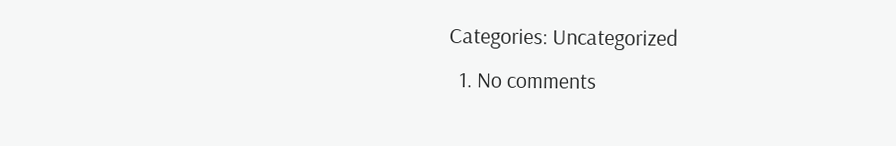Categories: Uncategorized
  1. No comments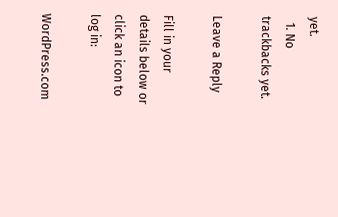yet.
  1. No trackbacks yet.

Leave a Reply

Fill in your details below or click an icon to log in:

WordPress.com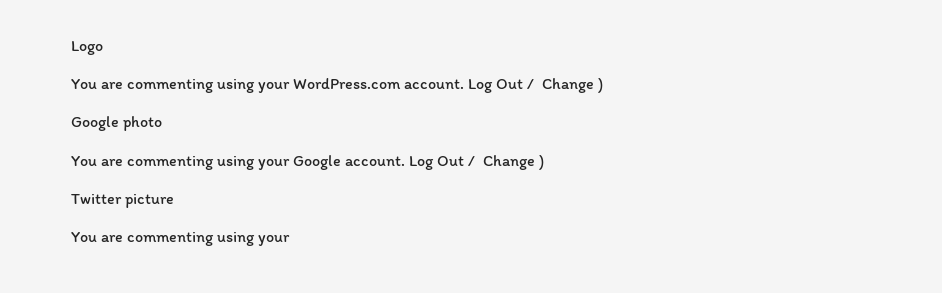Logo

You are commenting using your WordPress.com account. Log Out /  Change )

Google photo

You are commenting using your Google account. Log Out /  Change )

Twitter picture

You are commenting using your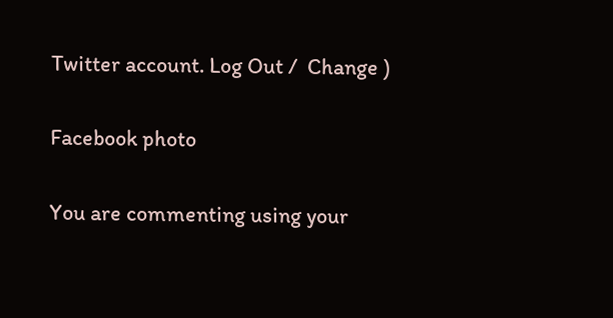Twitter account. Log Out /  Change )

Facebook photo

You are commenting using your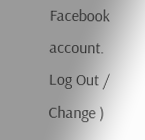Facebook account. Log Out /  Change )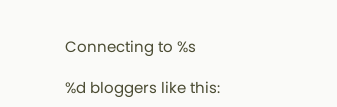Connecting to %s

%d bloggers like this: